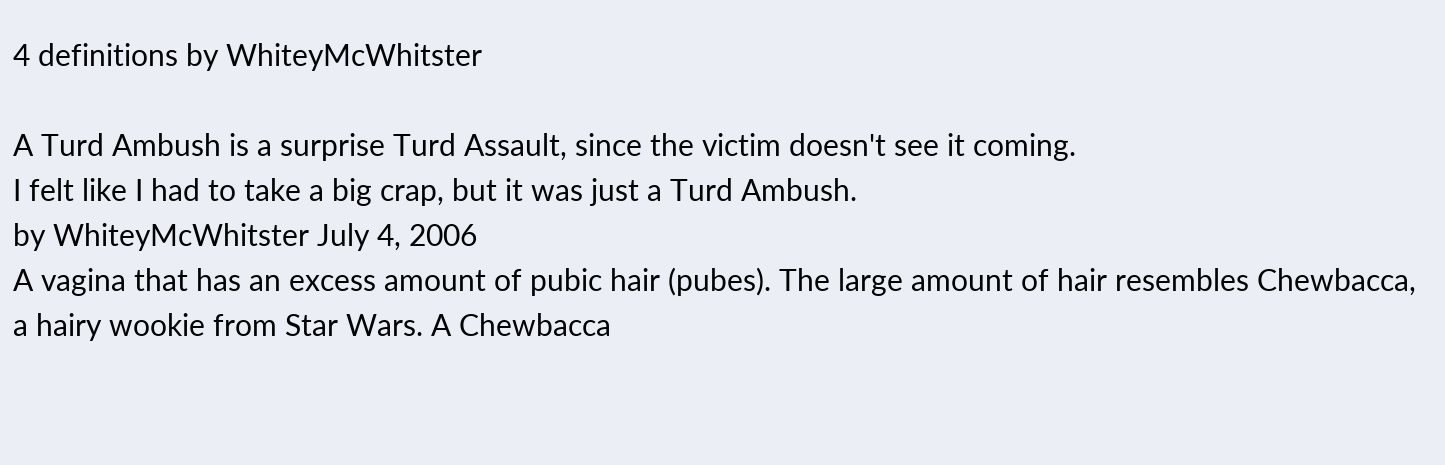4 definitions by WhiteyMcWhitster

A Turd Ambush is a surprise Turd Assault, since the victim doesn't see it coming.
I felt like I had to take a big crap, but it was just a Turd Ambush.
by WhiteyMcWhitster July 4, 2006
A vagina that has an excess amount of pubic hair (pubes). The large amount of hair resembles Chewbacca, a hairy wookie from Star Wars. A Chewbacca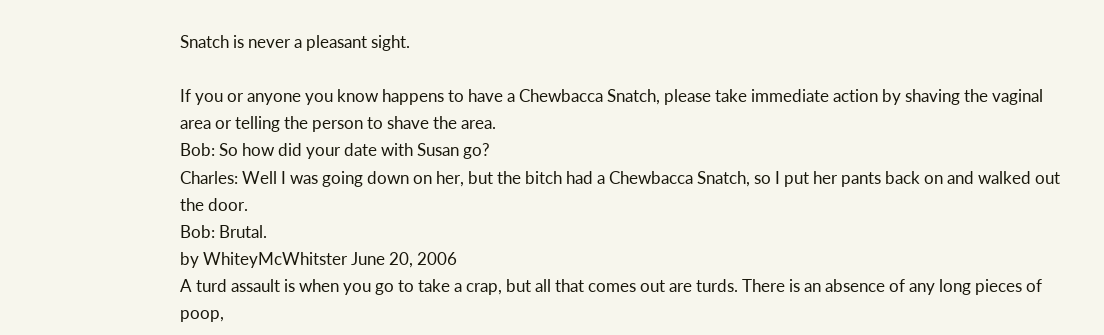Snatch is never a pleasant sight.

If you or anyone you know happens to have a Chewbacca Snatch, please take immediate action by shaving the vaginal area or telling the person to shave the area.
Bob: So how did your date with Susan go?
Charles: Well I was going down on her, but the bitch had a Chewbacca Snatch, so I put her pants back on and walked out the door.
Bob: Brutal.
by WhiteyMcWhitster June 20, 2006
A turd assault is when you go to take a crap, but all that comes out are turds. There is an absence of any long pieces of poop,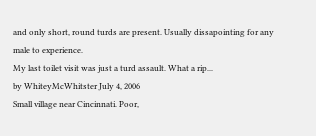and only short, round turds are present. Usually dissapointing for any male to experience.
My last toilet visit was just a turd assault. What a rip...
by WhiteyMcWhitster July 4, 2006
Small village near Cincinnati. Poor,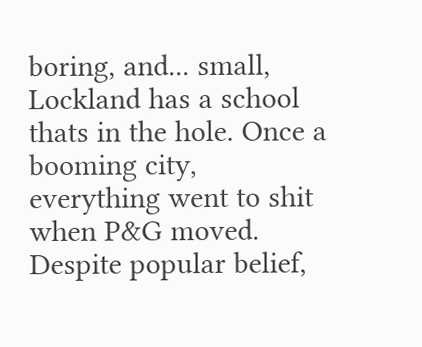boring, and... small, Lockland has a school thats in the hole. Once a booming city, everything went to shit when P&G moved. Despite popular belief,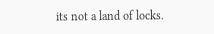its not a land of locks.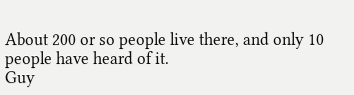About 200 or so people live there, and only 10 people have heard of it.
Guy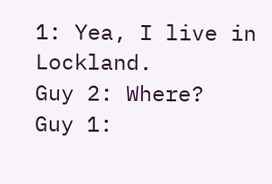1: Yea, I live in Lockland.
Guy 2: Where?
Guy 1: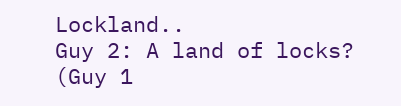Lockland..
Guy 2: A land of locks?
(Guy 1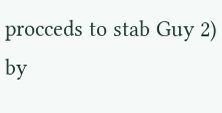procceds to stab Guy 2)
by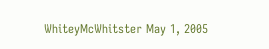WhiteyMcWhitster May 1, 2005